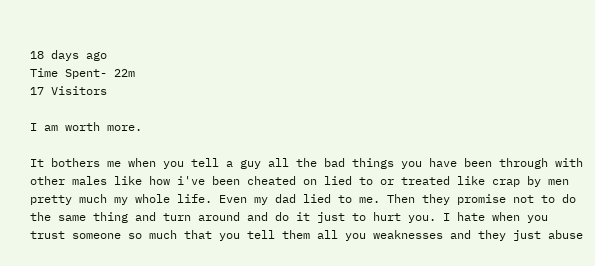18 days ago
Time Spent- 22m
17 Visitors

I am worth more.

It bothers me when you tell a guy all the bad things you have been through with other males like how i've been cheated on lied to or treated like crap by men pretty much my whole life. Even my dad lied to me. Then they promise not to do the same thing and turn around and do it just to hurt you. I hate when you trust someone so much that you tell them all you weaknesses and they just abuse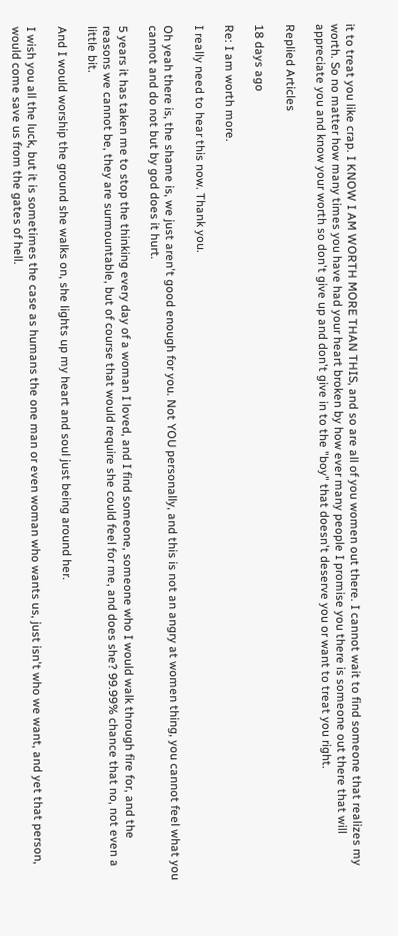it to treat you like crap. I KNOW I AM WORTH MORE THAN THIS, and so are all of you women out there. I cannot wait to find someone that realizes my worth. So no matter how many times you have had your heart broken by how ever many people I promise you there is someone out there that will appreciate you and know your worth so don't give up and don't give in to the "boy" that doesn't deserve you or want to treat you right.

Replied Articles

18 days ago

Re: I am worth more.

I really need to hear this now. Thank you.

Oh yeah there is, the shame is, we just aren't good enough for you. Not YOU personally, and this is not an angry at women thing, you cannot feel what you cannot and do not but by god does it hurt.

5 years it has taken me to stop the thinking every day of a woman I loved, and I find someone, someone who I would walk through fire for, and the reasons we cannot be, they are surmountable, but of course that would require she could feel for me, and does she? 99.99% chance that no, not even a little bit.

And I would worship the ground she walks on, she lights up my heart and soul just being around her.

I wish you all the luck, but it is sometimes the case as humans the one man or even woman who wants us, just isn't who we want, and yet that person, would come save us from the gates of hell.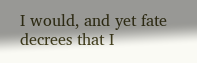I would, and yet fate decrees that I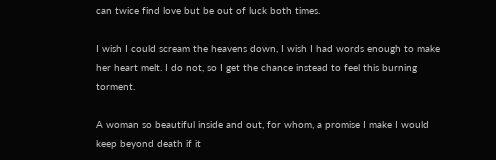can twice find love but be out of luck both times.

I wish I could scream the heavens down, I wish I had words enough to make her heart melt. I do not, so I get the chance instead to feel this burning torment.

A woman so beautiful inside and out, for whom, a promise I make I would keep beyond death if it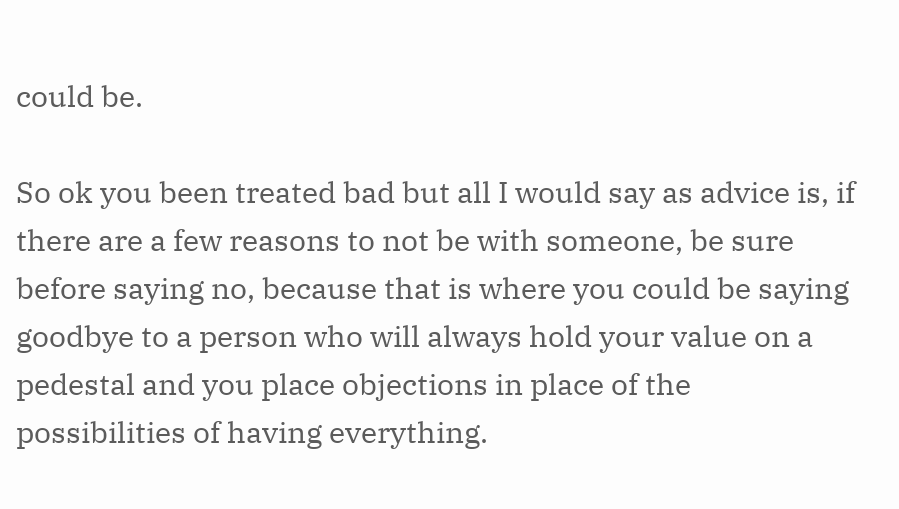could be.

So ok you been treated bad but all I would say as advice is, if there are a few reasons to not be with someone, be sure before saying no, because that is where you could be saying goodbye to a person who will always hold your value on a pedestal and you place objections in place of the possibilities of having everything.